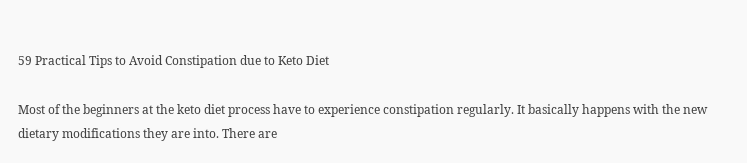59 Practical Tips to Avoid Constipation due to Keto Diet

Most of the beginners at the keto diet process have to experience constipation regularly. It basically happens with the new dietary modifications they are into. There are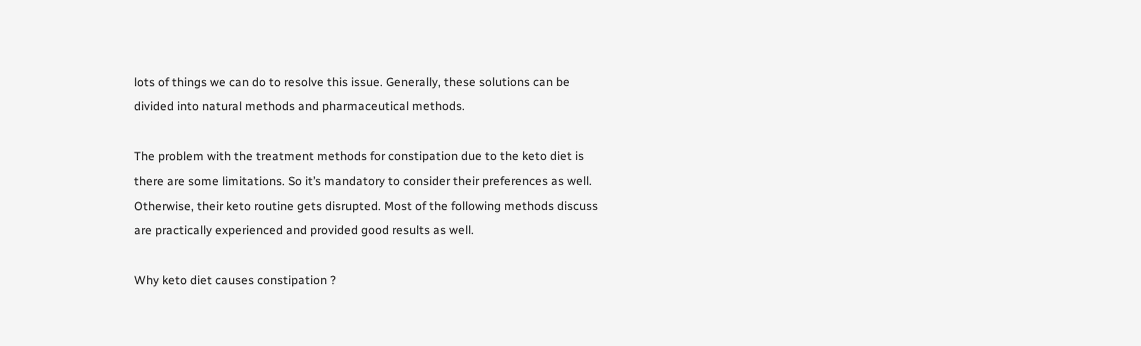lots of things we can do to resolve this issue. Generally, these solutions can be divided into natural methods and pharmaceutical methods.

The problem with the treatment methods for constipation due to the keto diet is there are some limitations. So it’s mandatory to consider their preferences as well. Otherwise, their keto routine gets disrupted. Most of the following methods discuss are practically experienced and provided good results as well.

Why keto diet causes constipation ?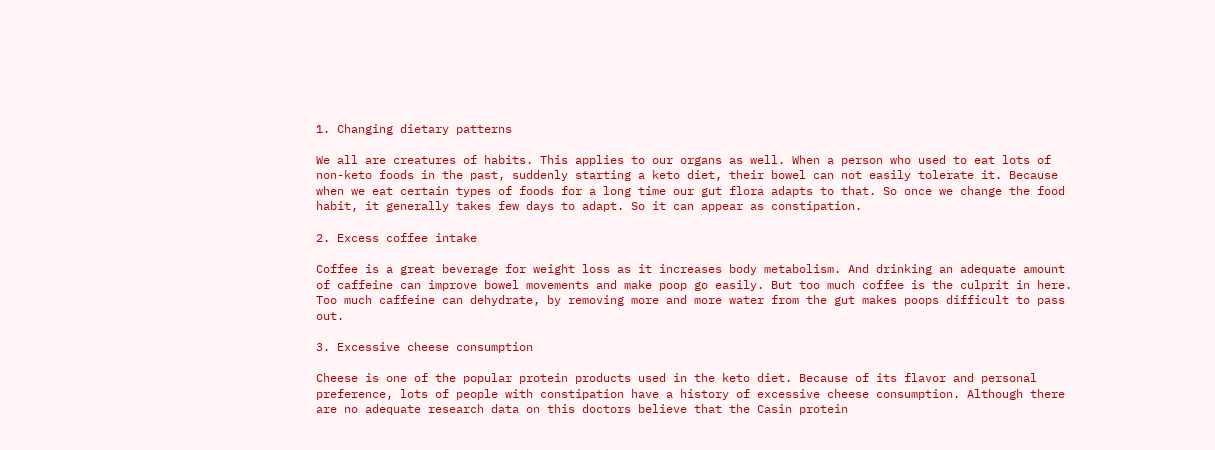1. Changing dietary patterns

We all are creatures of habits. This applies to our organs as well. When a person who used to eat lots of non-keto foods in the past, suddenly starting a keto diet, their bowel can not easily tolerate it. Because when we eat certain types of foods for a long time our gut flora adapts to that. So once we change the food habit, it generally takes few days to adapt. So it can appear as constipation.

2. Excess coffee intake

Coffee is a great beverage for weight loss as it increases body metabolism. And drinking an adequate amount of caffeine can improve bowel movements and make poop go easily. But too much coffee is the culprit in here. Too much caffeine can dehydrate, by removing more and more water from the gut makes poops difficult to pass out.

3. Excessive cheese consumption

Cheese is one of the popular protein products used in the keto diet. Because of its flavor and personal preference, lots of people with constipation have a history of excessive cheese consumption. Although there are no adequate research data on this doctors believe that the Casin protein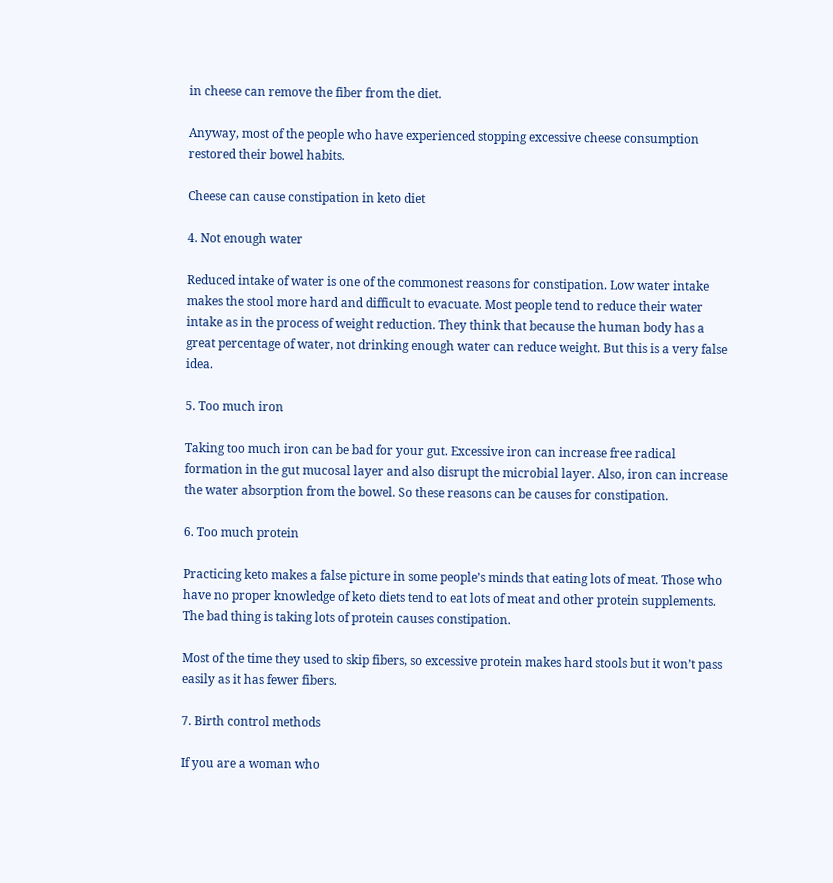in cheese can remove the fiber from the diet.

Anyway, most of the people who have experienced stopping excessive cheese consumption restored their bowel habits.

Cheese can cause constipation in keto diet

4. Not enough water

Reduced intake of water is one of the commonest reasons for constipation. Low water intake makes the stool more hard and difficult to evacuate. Most people tend to reduce their water intake as in the process of weight reduction. They think that because the human body has a great percentage of water, not drinking enough water can reduce weight. But this is a very false idea.

5. Too much iron

Taking too much iron can be bad for your gut. Excessive iron can increase free radical formation in the gut mucosal layer and also disrupt the microbial layer. Also, iron can increase the water absorption from the bowel. So these reasons can be causes for constipation.

6. Too much protein

Practicing keto makes a false picture in some people’s minds that eating lots of meat. Those who have no proper knowledge of keto diets tend to eat lots of meat and other protein supplements. The bad thing is taking lots of protein causes constipation.

Most of the time they used to skip fibers, so excessive protein makes hard stools but it won’t pass easily as it has fewer fibers.

7. Birth control methods

If you are a woman who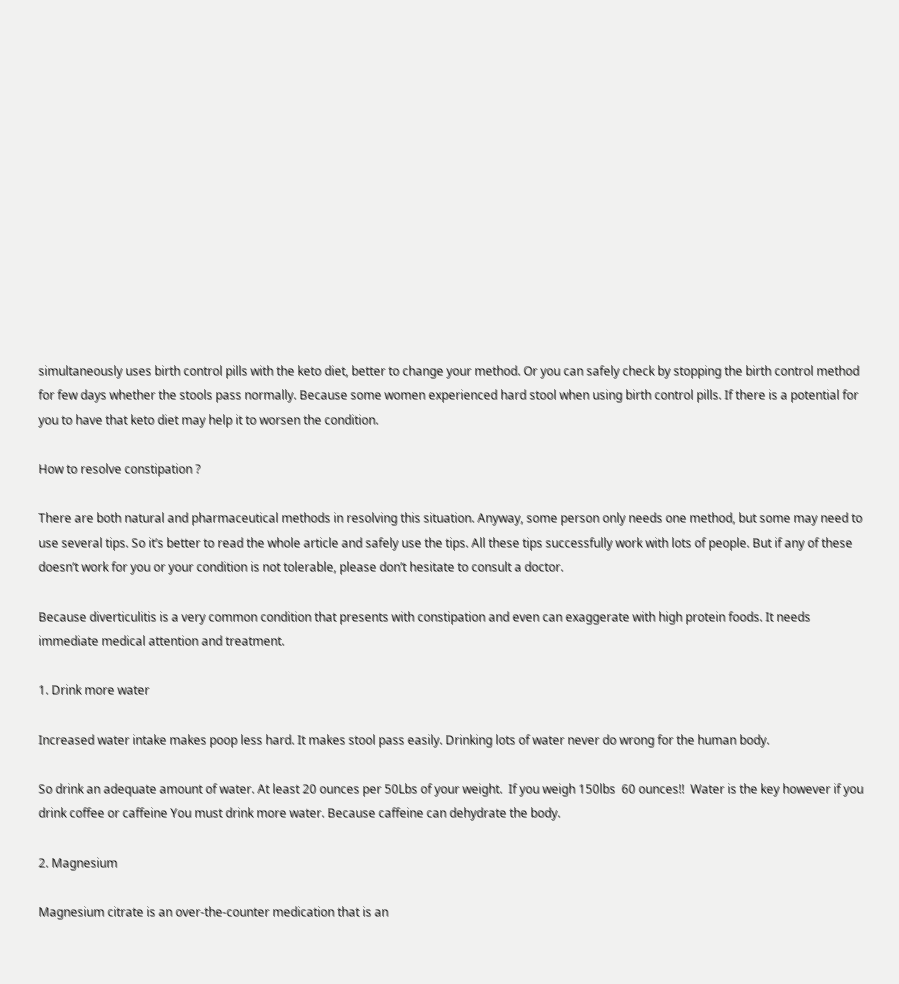simultaneously uses birth control pills with the keto diet, better to change your method. Or you can safely check by stopping the birth control method for few days whether the stools pass normally. Because some women experienced hard stool when using birth control pills. If there is a potential for you to have that keto diet may help it to worsen the condition.

How to resolve constipation ?

There are both natural and pharmaceutical methods in resolving this situation. Anyway, some person only needs one method, but some may need to use several tips. So it’s better to read the whole article and safely use the tips. All these tips successfully work with lots of people. But if any of these doesn’t work for you or your condition is not tolerable, please don’t hesitate to consult a doctor.

Because diverticulitis is a very common condition that presents with constipation and even can exaggerate with high protein foods. It needs immediate medical attention and treatment.

1. Drink more water

Increased water intake makes poop less hard. It makes stool pass easily. Drinking lots of water never do wrong for the human body.

So drink an adequate amount of water. At least 20 ounces per 50Lbs of your weight.  If you weigh 150lbs  60 ounces!!  Water is the key however if you drink coffee or caffeine You must drink more water. Because caffeine can dehydrate the body.

2. Magnesium

Magnesium citrate is an over-the-counter medication that is an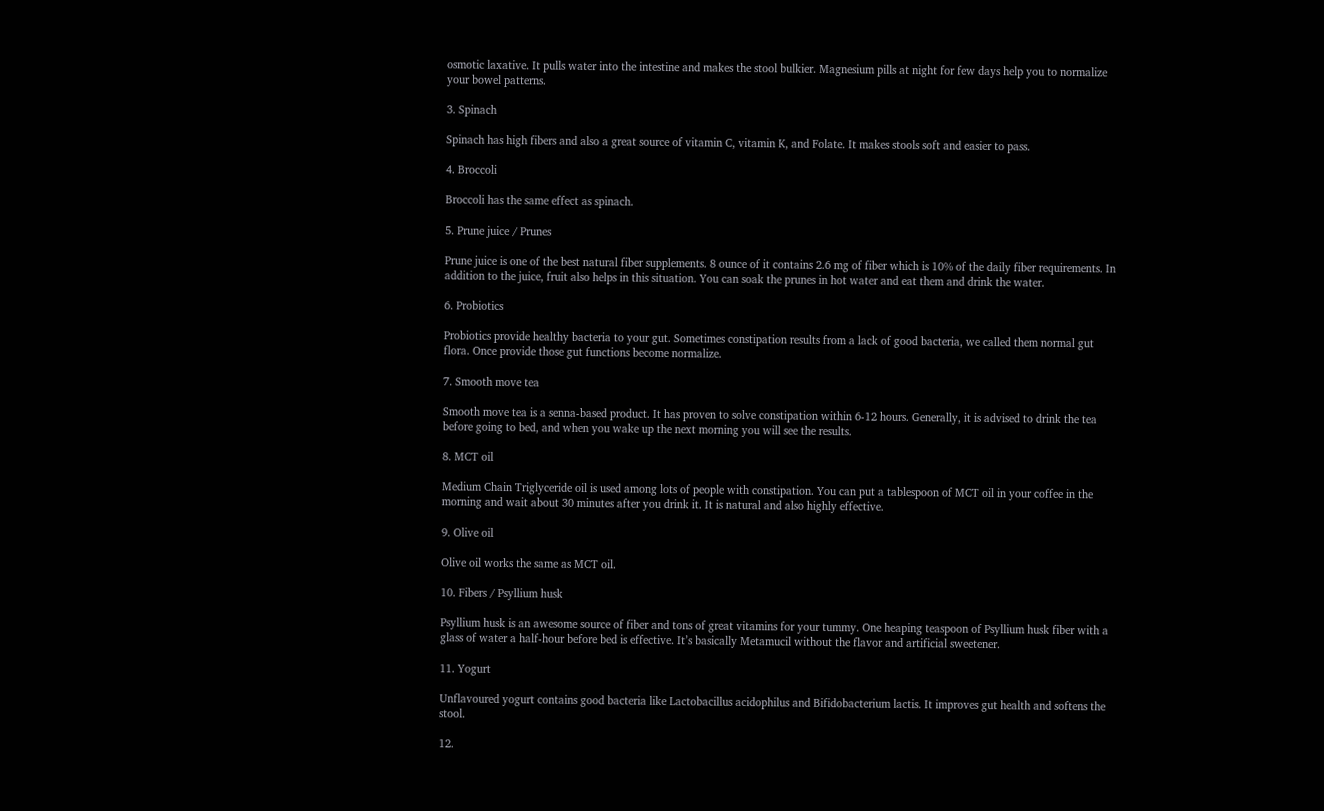osmotic laxative. It pulls water into the intestine and makes the stool bulkier. Magnesium pills at night for few days help you to normalize your bowel patterns.

3. Spinach

Spinach has high fibers and also a great source of vitamin C, vitamin K, and Folate. It makes stools soft and easier to pass.

4. Broccoli

Broccoli has the same effect as spinach.

5. Prune juice / Prunes

Prune juice is one of the best natural fiber supplements. 8 ounce of it contains 2.6 mg of fiber which is 10% of the daily fiber requirements. In addition to the juice, fruit also helps in this situation. You can soak the prunes in hot water and eat them and drink the water.

6. Probiotics

Probiotics provide healthy bacteria to your gut. Sometimes constipation results from a lack of good bacteria, we called them normal gut flora. Once provide those gut functions become normalize.

7. Smooth move tea

Smooth move tea is a senna-based product. It has proven to solve constipation within 6-12 hours. Generally, it is advised to drink the tea before going to bed, and when you wake up the next morning you will see the results.

8. MCT oil

Medium Chain Triglyceride oil is used among lots of people with constipation. You can put a tablespoon of MCT oil in your coffee in the morning and wait about 30 minutes after you drink it. It is natural and also highly effective.

9. Olive oil

Olive oil works the same as MCT oil.

10. Fibers / Psyllium husk

Psyllium husk is an awesome source of fiber and tons of great vitamins for your tummy. One heaping teaspoon of Psyllium husk fiber with a glass of water a half-hour before bed is effective. It’s basically Metamucil without the flavor and artificial sweetener.

11. Yogurt

Unflavoured yogurt contains good bacteria like Lactobacillus acidophilus and Bifidobacterium lactis. It improves gut health and softens the stool.

12.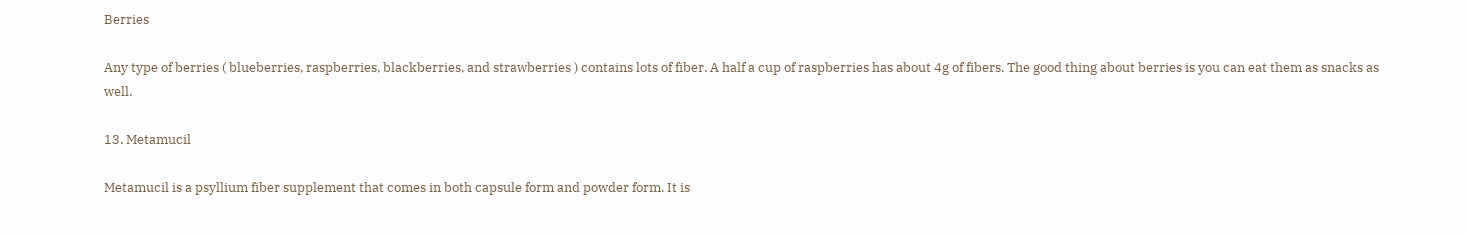Berries

Any type of berries ( blueberries, raspberries, blackberries, and strawberries ) contains lots of fiber. A half a cup of raspberries has about 4g of fibers. The good thing about berries is you can eat them as snacks as well.

13. Metamucil

Metamucil is a psyllium fiber supplement that comes in both capsule form and powder form. It is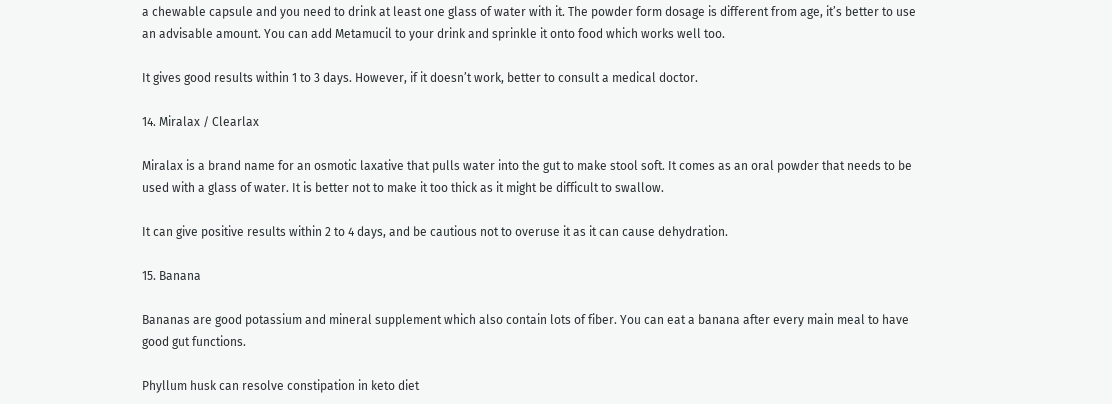a chewable capsule and you need to drink at least one glass of water with it. The powder form dosage is different from age, it’s better to use an advisable amount. You can add Metamucil to your drink and sprinkle it onto food which works well too.

It gives good results within 1 to 3 days. However, if it doesn’t work, better to consult a medical doctor.

14. Miralax / Clearlax

Miralax is a brand name for an osmotic laxative that pulls water into the gut to make stool soft. It comes as an oral powder that needs to be used with a glass of water. It is better not to make it too thick as it might be difficult to swallow.

It can give positive results within 2 to 4 days, and be cautious not to overuse it as it can cause dehydration.

15. Banana

Bananas are good potassium and mineral supplement which also contain lots of fiber. You can eat a banana after every main meal to have good gut functions.

Phyllum husk can resolve constipation in keto diet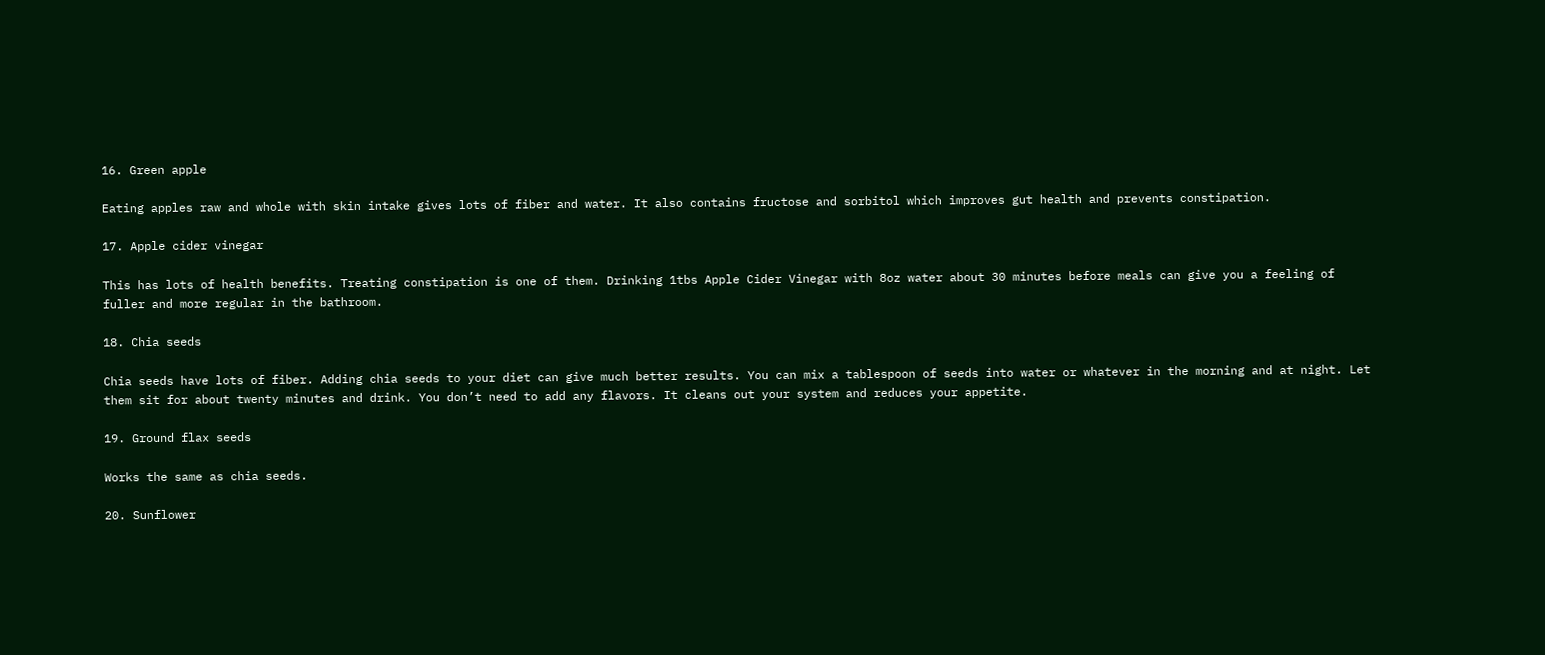16. Green apple

Eating apples raw and whole with skin intake gives lots of fiber and water. It also contains fructose and sorbitol which improves gut health and prevents constipation.

17. Apple cider vinegar

This has lots of health benefits. Treating constipation is one of them. Drinking 1tbs Apple Cider Vinegar with 8oz water about 30 minutes before meals can give you a feeling of fuller and more regular in the bathroom.

18. Chia seeds

Chia seeds have lots of fiber. Adding chia seeds to your diet can give much better results. You can mix a tablespoon of seeds into water or whatever in the morning and at night. Let them sit for about twenty minutes and drink. You don’t need to add any flavors. It cleans out your system and reduces your appetite.

19. Ground flax seeds

Works the same as chia seeds.

20. Sunflower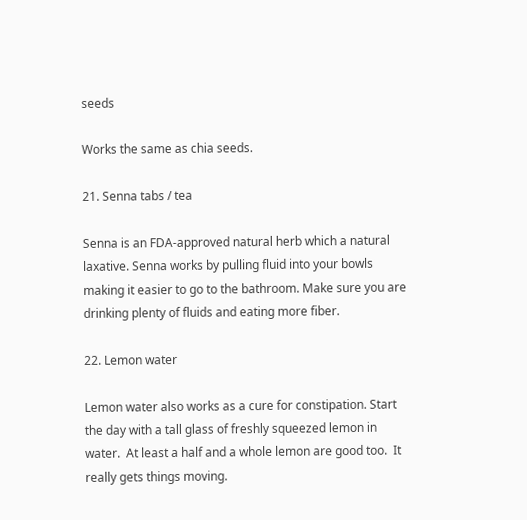seeds

Works the same as chia seeds.

21. Senna tabs / tea

Senna is an FDA-approved natural herb which a natural laxative. Senna works by pulling fluid into your bowls making it easier to go to the bathroom. Make sure you are drinking plenty of fluids and eating more fiber.

22. Lemon water

Lemon water also works as a cure for constipation. Start the day with a tall glass of freshly squeezed lemon in water.  At least a half and a whole lemon are good too.  It really gets things moving.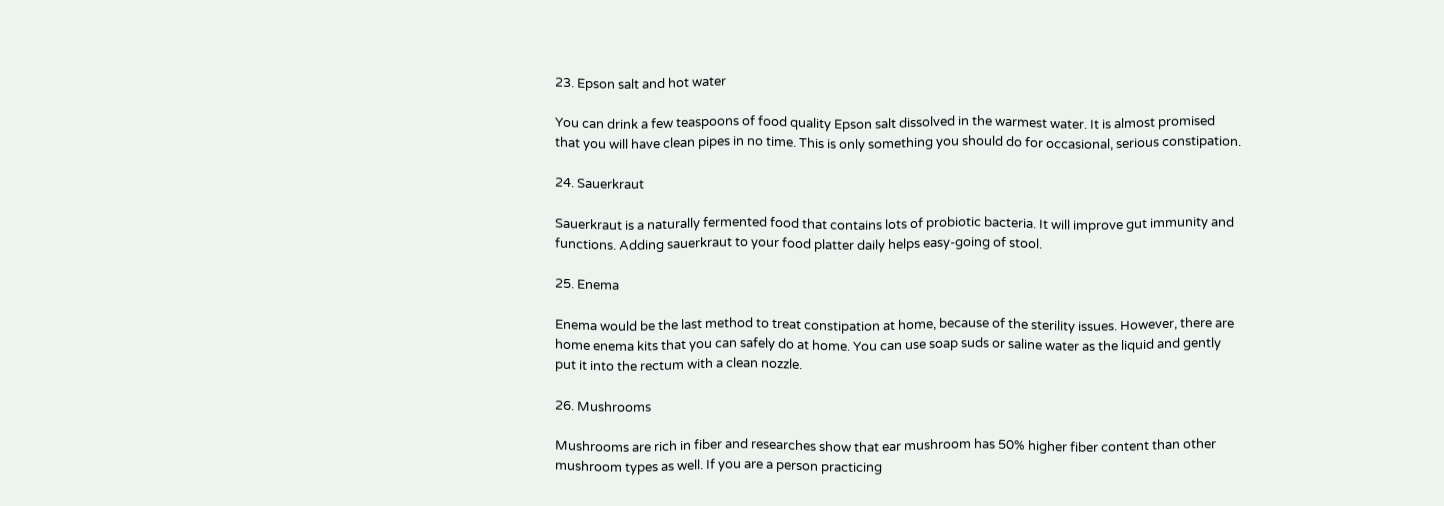23. Epson salt and hot water

You can drink a few teaspoons of food quality Epson salt dissolved in the warmest water. It is almost promised that you will have clean pipes in no time. This is only something you should do for occasional, serious constipation.

24. Sauerkraut

Sauerkraut is a naturally fermented food that contains lots of probiotic bacteria. It will improve gut immunity and functions. Adding sauerkraut to your food platter daily helps easy-going of stool.

25. Enema

Enema would be the last method to treat constipation at home, because of the sterility issues. However, there are home enema kits that you can safely do at home. You can use soap suds or saline water as the liquid and gently put it into the rectum with a clean nozzle.

26. Mushrooms

Mushrooms are rich in fiber and researches show that ear mushroom has 50% higher fiber content than other mushroom types as well. If you are a person practicing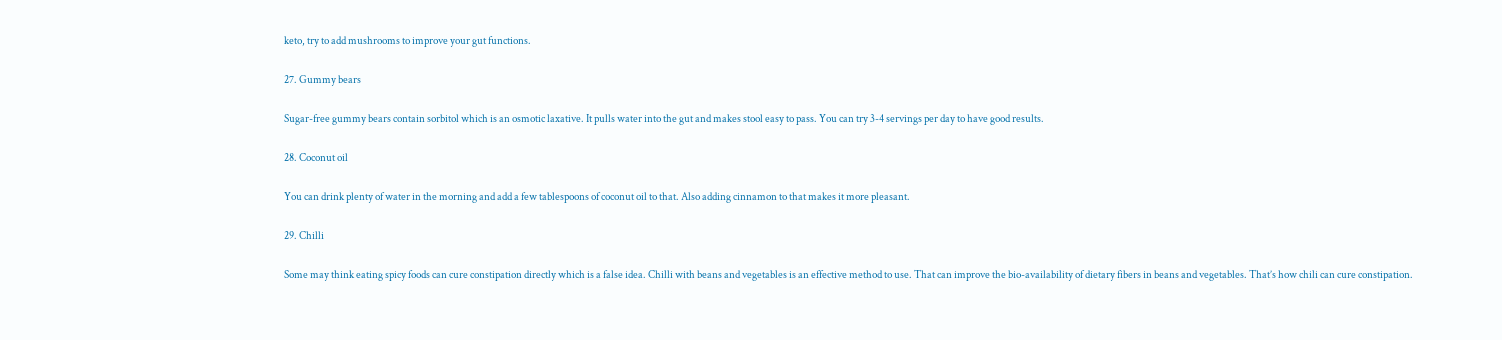keto, try to add mushrooms to improve your gut functions.

27. Gummy bears

Sugar-free gummy bears contain sorbitol which is an osmotic laxative. It pulls water into the gut and makes stool easy to pass. You can try 3-4 servings per day to have good results.

28. Coconut oil

You can drink plenty of water in the morning and add a few tablespoons of coconut oil to that. Also adding cinnamon to that makes it more pleasant.

29. Chilli

Some may think eating spicy foods can cure constipation directly which is a false idea. Chilli with beans and vegetables is an effective method to use. That can improve the bio-availability of dietary fibers in beans and vegetables. That’s how chili can cure constipation.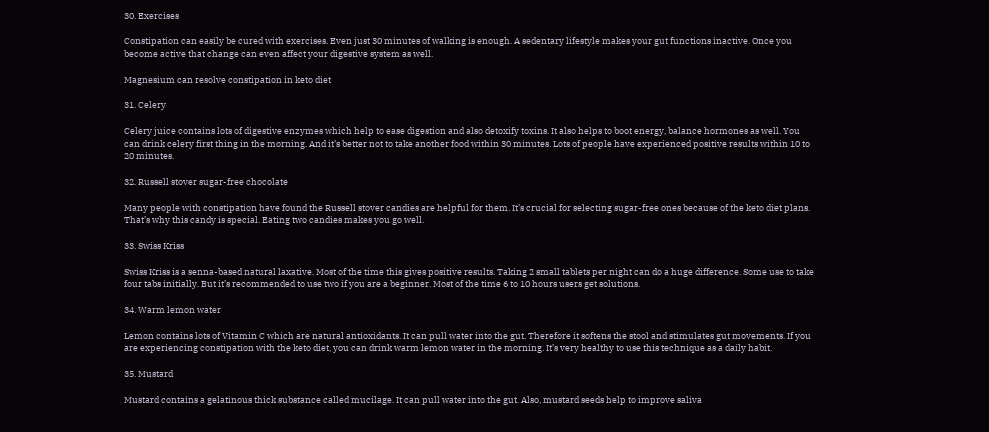30. Exercises

Constipation can easily be cured with exercises. Even just 30 minutes of walking is enough. A sedentary lifestyle makes your gut functions inactive. Once you become active that change can even affect your digestive system as well.

Magnesium can resolve constipation in keto diet

31. Celery

Celery juice contains lots of digestive enzymes which help to ease digestion and also detoxify toxins. It also helps to boot energy, balance hormones as well. You can drink celery first thing in the morning. And it’s better not to take another food within 30 minutes. Lots of people have experienced positive results within 10 to 20 minutes.

32. Russell stover sugar-free chocolate

Many people with constipation have found the Russell stover candies are helpful for them. It’s crucial for selecting sugar-free ones because of the keto diet plans. That’s why this candy is special. Eating two candies makes you go well.

33. Swiss Kriss

Swiss Kriss is a senna-based natural laxative. Most of the time this gives positive results. Taking 2 small tablets per night can do a huge difference. Some use to take four tabs initially. But it’s recommended to use two if you are a beginner. Most of the time 6 to 10 hours users get solutions.

34. Warm lemon water

Lemon contains lots of Vitamin C which are natural antioxidants. It can pull water into the gut. Therefore it softens the stool and stimulates gut movements. If you are experiencing constipation with the keto diet, you can drink warm lemon water in the morning. It’s very healthy to use this technique as a daily habit.

35. Mustard

Mustard contains a gelatinous thick substance called mucilage. It can pull water into the gut. Also, mustard seeds help to improve saliva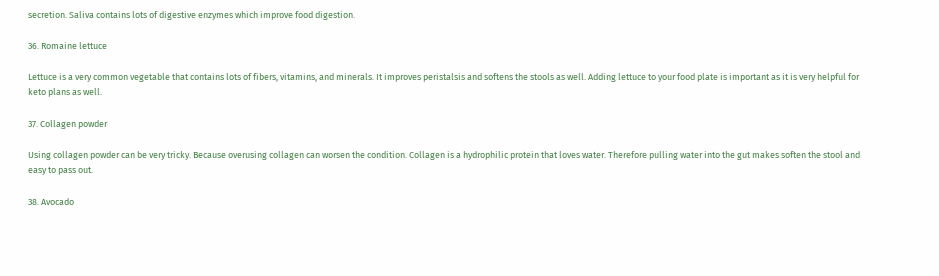secretion. Saliva contains lots of digestive enzymes which improve food digestion.

36. Romaine lettuce

Lettuce is a very common vegetable that contains lots of fibers, vitamins, and minerals. It improves peristalsis and softens the stools as well. Adding lettuce to your food plate is important as it is very helpful for keto plans as well.

37. Collagen powder

Using collagen powder can be very tricky. Because overusing collagen can worsen the condition. Collagen is a hydrophilic protein that loves water. Therefore pulling water into the gut makes soften the stool and easy to pass out.

38. Avocado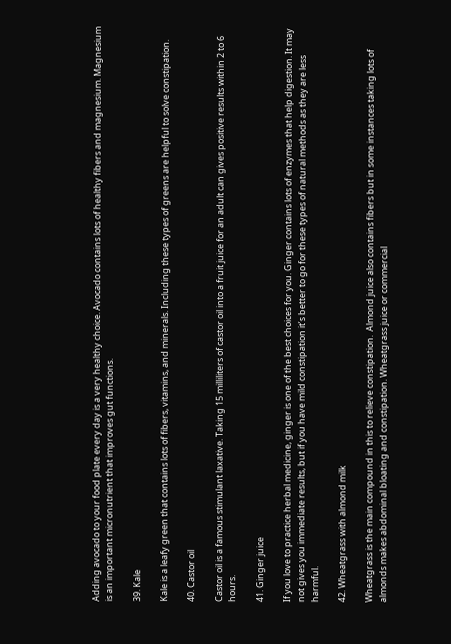Adding avocado to your food plate every day is a very healthy choice. Avocado contains lots of healthy fibers and magnesium. Magnesium is an important micronutrient that improves gut functions.

39. Kale

Kale is a leafy green that contains lots of fibers, vitamins, and minerals. Including these types of greens are helpful to solve constipation.

40. Castor oil

Castor oil is a famous stimulant laxative. Taking 15 milliliters of castor oil into a fruit juice for an adult can gives positive results within 2 to 6 hours.

41. Ginger juice

If you love to practice herbal medicine, ginger is one of the best choices for you. Ginger contains lots of enzymes that help digestion. It may not gives you immediate results, but if you have mild constipation it’s better to go for these types of natural methods as they are less harmful.

42. Wheatgrass with almond milk

Wheatgrass is the main compound in this to relieve constipation.  Almond juice also contains fibers but in some instances taking lots of almonds makes abdominal bloating and constipation. Wheatgrass juice or commercial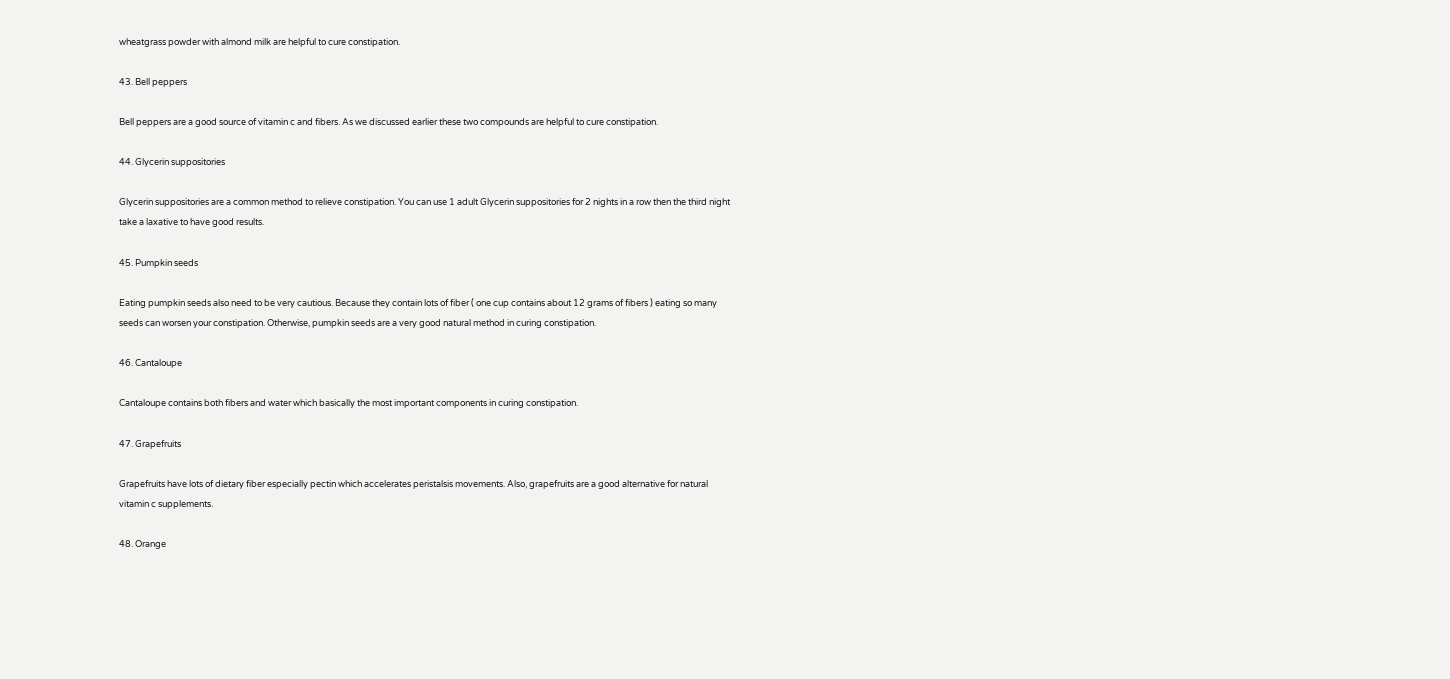wheatgrass powder with almond milk are helpful to cure constipation.

43. Bell peppers

Bell peppers are a good source of vitamin c and fibers. As we discussed earlier these two compounds are helpful to cure constipation.

44. Glycerin suppositories

Glycerin suppositories are a common method to relieve constipation. You can use 1 adult Glycerin suppositories for 2 nights in a row then the third night take a laxative to have good results.

45. Pumpkin seeds

Eating pumpkin seeds also need to be very cautious. Because they contain lots of fiber ( one cup contains about 12 grams of fibers ) eating so many seeds can worsen your constipation. Otherwise, pumpkin seeds are a very good natural method in curing constipation.

46. Cantaloupe

Cantaloupe contains both fibers and water which basically the most important components in curing constipation.

47. Grapefruits

Grapefruits have lots of dietary fiber especially pectin which accelerates peristalsis movements. Also, grapefruits are a good alternative for natural vitamin c supplements.

48. Orange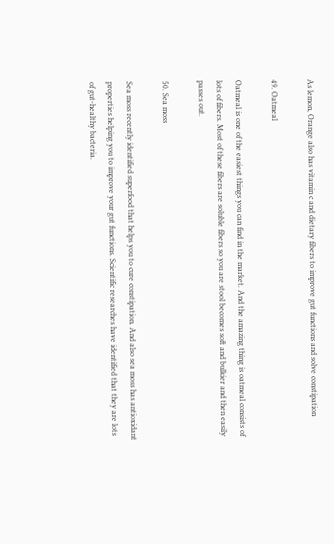As lemon, Orange also has vitamin c and dietary fibers to improve gut functions and solve constipation

49. Oatmeal

Oatmeal is one of the easiest things you can find in the market. And the amazing thing is oatmeal consists of lots of fibers. Most of these fibers are soluble fibers so you are stool becomes soft and bulkier and then easily passes out.

50. Sea moss

Sea moss recently identified superfood that helps you to cure constipation. And also sea moss has antioxidant properties helping you to improve your gut functions. Scientific researches have identified that they are lots of gut-healthy bacteria.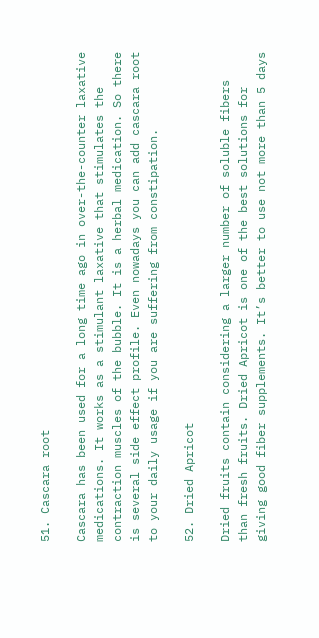51. Cascara root

Cascara has been used for a long time ago in over-the-counter laxative medications. It works as a stimulant laxative that stimulates the contraction muscles of the bubble. It is a herbal medication. So there is several side effect profile. Even nowadays you can add cascara root to your daily usage if you are suffering from constipation.

52. Dried Apricot

Dried fruits contain considering a larger number of soluble fibers than fresh fruits. Dried Apricot is one of the best solutions for giving good fiber supplements. It’s better to use not more than 5 days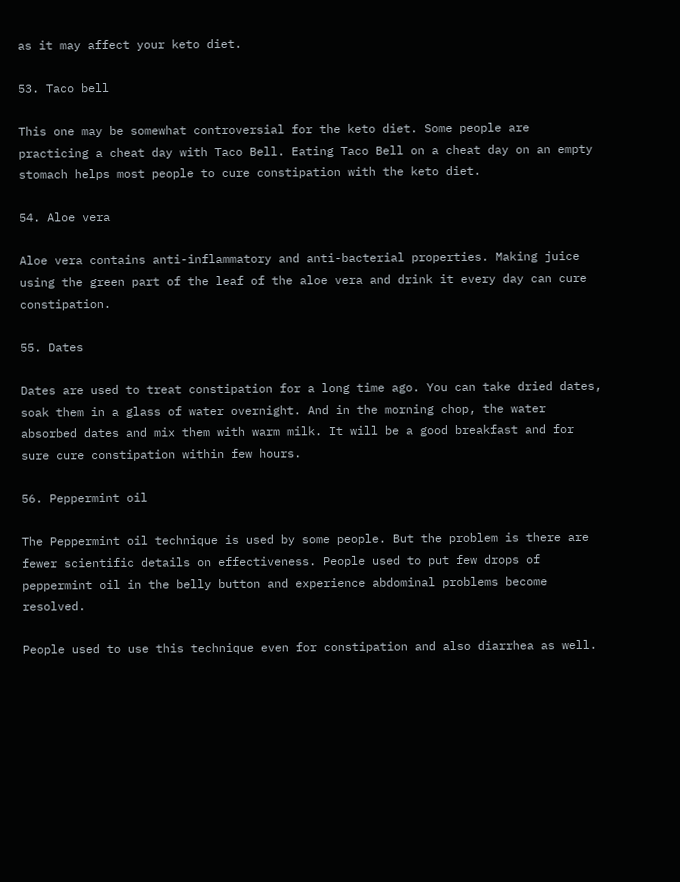as it may affect your keto diet.

53. Taco bell

This one may be somewhat controversial for the keto diet. Some people are practicing a cheat day with Taco Bell. Eating Taco Bell on a cheat day on an empty stomach helps most people to cure constipation with the keto diet.

54. Aloe vera

Aloe vera contains anti-inflammatory and anti-bacterial properties. Making juice using the green part of the leaf of the aloe vera and drink it every day can cure constipation.

55. Dates

Dates are used to treat constipation for a long time ago. You can take dried dates, soak them in a glass of water overnight. And in the morning chop, the water absorbed dates and mix them with warm milk. It will be a good breakfast and for sure cure constipation within few hours.

56. Peppermint oil

The Peppermint oil technique is used by some people. But the problem is there are fewer scientific details on effectiveness. People used to put few drops of peppermint oil in the belly button and experience abdominal problems become resolved.

People used to use this technique even for constipation and also diarrhea as well.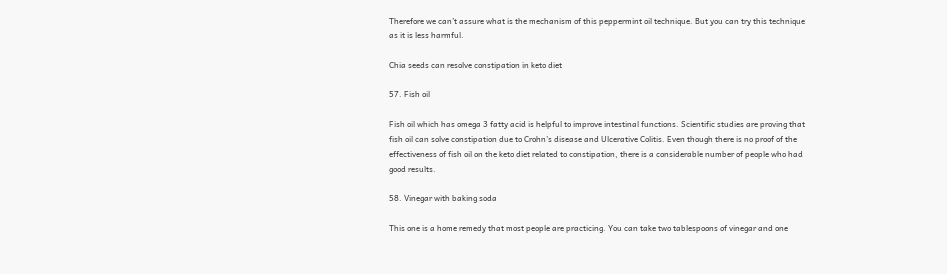Therefore we can’t assure what is the mechanism of this peppermint oil technique. But you can try this technique as it is less harmful.

Chia seeds can resolve constipation in keto diet

57. Fish oil

Fish oil which has omega 3 fatty acid is helpful to improve intestinal functions. Scientific studies are proving that fish oil can solve constipation due to Crohn’s disease and Ulcerative Colitis. Even though there is no proof of the effectiveness of fish oil on the keto diet related to constipation, there is a considerable number of people who had good results.

58. Vinegar with baking soda

This one is a home remedy that most people are practicing. You can take two tablespoons of vinegar and one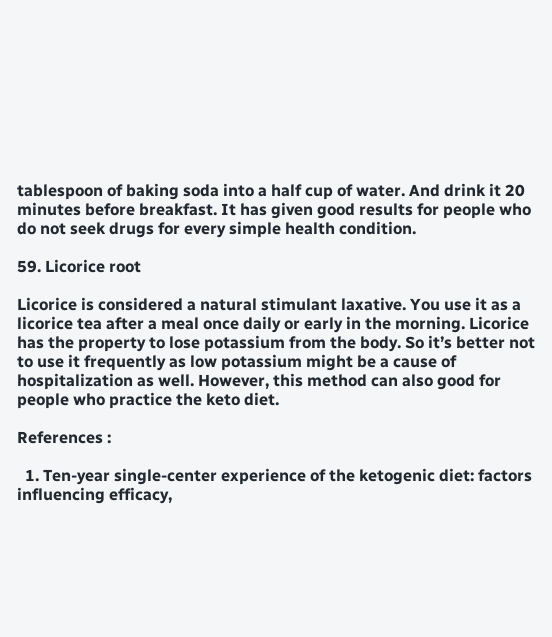tablespoon of baking soda into a half cup of water. And drink it 20 minutes before breakfast. It has given good results for people who do not seek drugs for every simple health condition.

59. Licorice root

Licorice is considered a natural stimulant laxative. You use it as a licorice tea after a meal once daily or early in the morning. Licorice has the property to lose potassium from the body. So it’s better not to use it frequently as low potassium might be a cause of hospitalization as well. However, this method can also good for people who practice the keto diet.

References :

  1. Ten-year single-center experience of the ketogenic diet: factors influencing efficacy,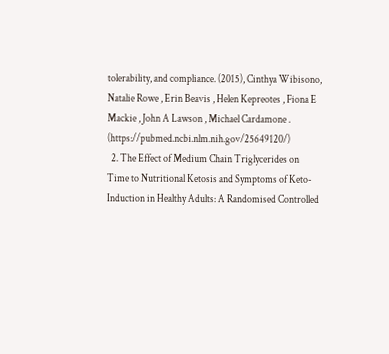tolerability, and compliance. (2015), Cinthya Wibisono, Natalie Rowe , Erin Beavis , Helen Kepreotes , Fiona E Mackie , John A Lawson , Michael Cardamone . (https://pubmed.ncbi.nlm.nih.gov/25649120/)
  2. The Effect of Medium Chain Triglycerides on Time to Nutritional Ketosis and Symptoms of Keto-Induction in Healthy Adults: A Randomised Controlled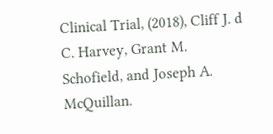Clinical Trial, (2018), Cliff J. d C. Harvey, Grant M. Schofield, and Joseph A. McQuillan.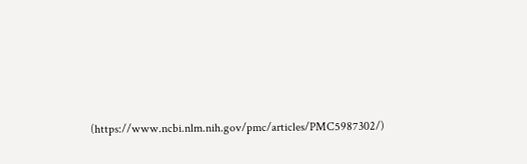(https://www.ncbi.nlm.nih.gov/pmc/articles/PMC5987302/)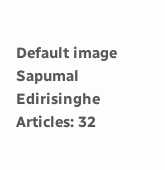Default image
Sapumal Edirisinghe
Articles: 32